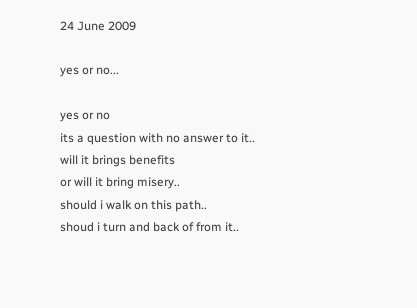24 June 2009

yes or no...

yes or no
its a question with no answer to it..
will it brings benefits
or will it bring misery..
should i walk on this path..
shoud i turn and back of from it..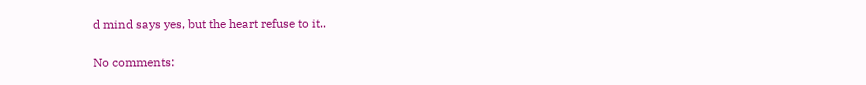d mind says yes, but the heart refuse to it..

No comments: